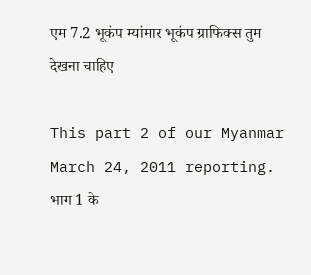एम 7.2 भूकंप म्यांमार भूकंप ग्राफिक्स तुम देखना चाहिए

This part 2 of our Myanmar March 24, 2011 reporting. भाग 1 के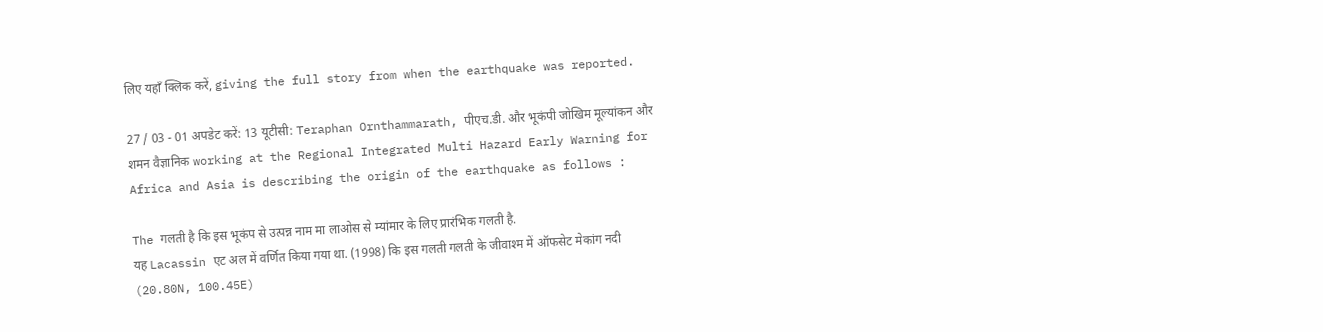लिए यहाँ क्लिक करें, giving the full story from when the earthquake was reported.

27 / 03 - 01 अपडेट करें: 13 यूटीसी: Teraphan Ornthammarath, पीएच.डी. और भूकंपी जोखिम मूल्यांकन और शमन वैज्ञानिक working at the Regional Integrated Multi Hazard Early Warning for Africa and Asia is describing the origin of the earthquake as follows :

The गलती है कि इस भूकंप से उत्पन्न नाम मा लाओस से म्यांमार के लिए प्रारंभिक गलती है.
यह Lacassin एट अल में वर्णित किया गया था. (1998) कि इस गलती गलती के जीवाश्म में ऑफसेट मेकांग नदी (20.80N, 100.45E)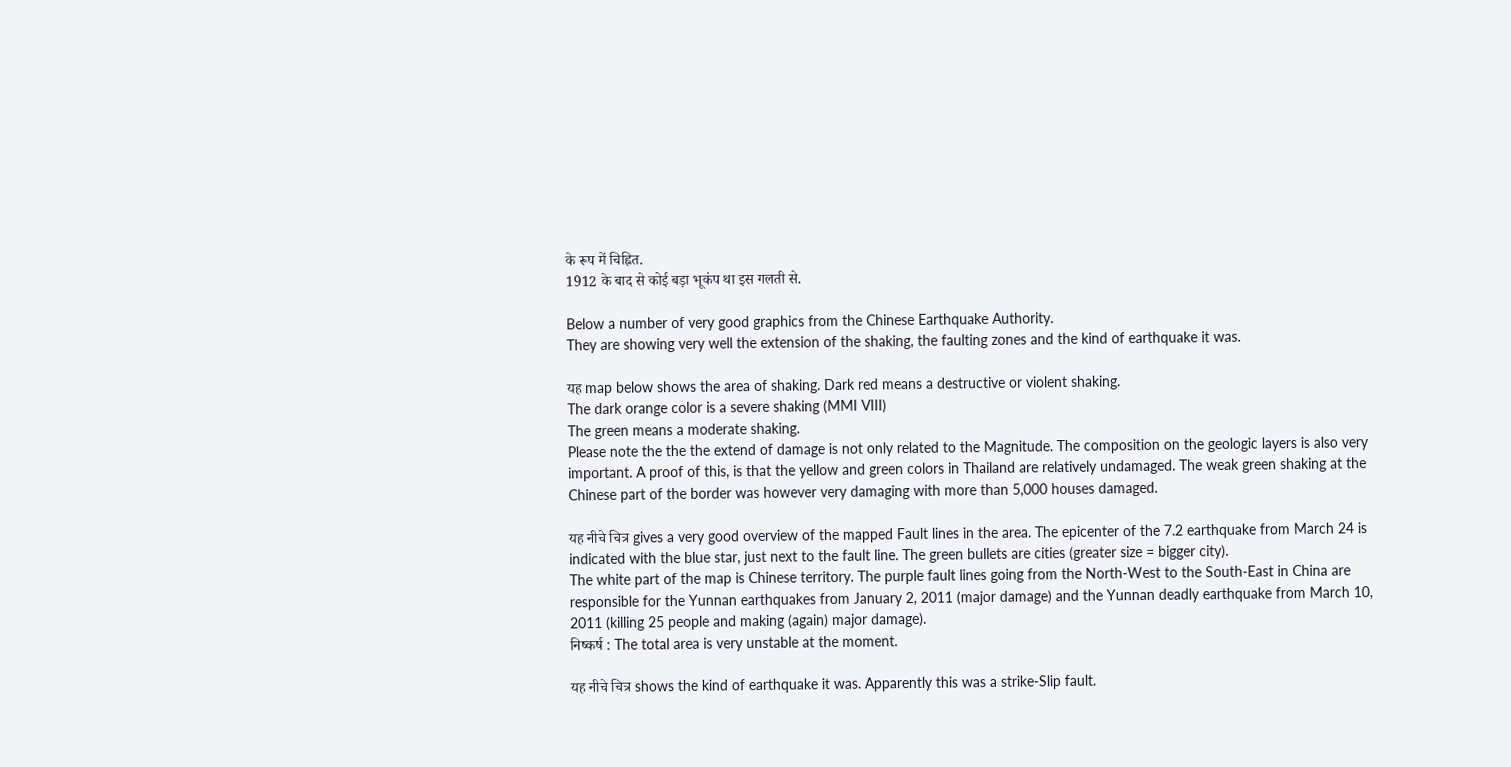के रूप में चिह्नित.
1912 के बाद से कोई बड़ा भूकंप था इस गलती से.

Below a number of very good graphics from the Chinese Earthquake Authority.
They are showing very well the extension of the shaking, the faulting zones and the kind of earthquake it was.

यह map below shows the area of shaking. Dark red means a destructive or violent shaking.
The dark orange color is a severe shaking (MMI VIII)
The green means a moderate shaking.
Please note the the the extend of damage is not only related to the Magnitude. The composition on the geologic layers is also very important. A proof of this, is that the yellow and green colors in Thailand are relatively undamaged. The weak green shaking at the Chinese part of the border was however very damaging with more than 5,000 houses damaged.

यह नीचे चित्र gives a very good overview of the mapped Fault lines in the area. The epicenter of the 7.2 earthquake from March 24 is indicated with the blue star, just next to the fault line. The green bullets are cities (greater size = bigger city).
The white part of the map is Chinese territory. The purple fault lines going from the North-West to the South-East in China are responsible for the Yunnan earthquakes from January 2, 2011 (major damage) and the Yunnan deadly earthquake from March 10, 2011 (killing 25 people and making (again) major damage).
निष्कर्ष : The total area is very unstable at the moment.

यह नीचे चित्र shows the kind of earthquake it was. Apparently this was a strike-Slip fault.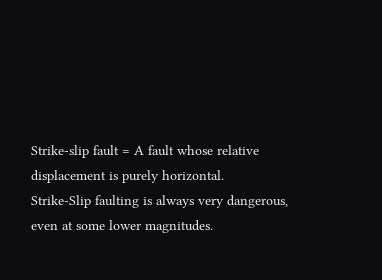Strike-slip fault = A fault whose relative displacement is purely horizontal.
Strike-Slip faulting is always very dangerous, even at some lower magnitudes.